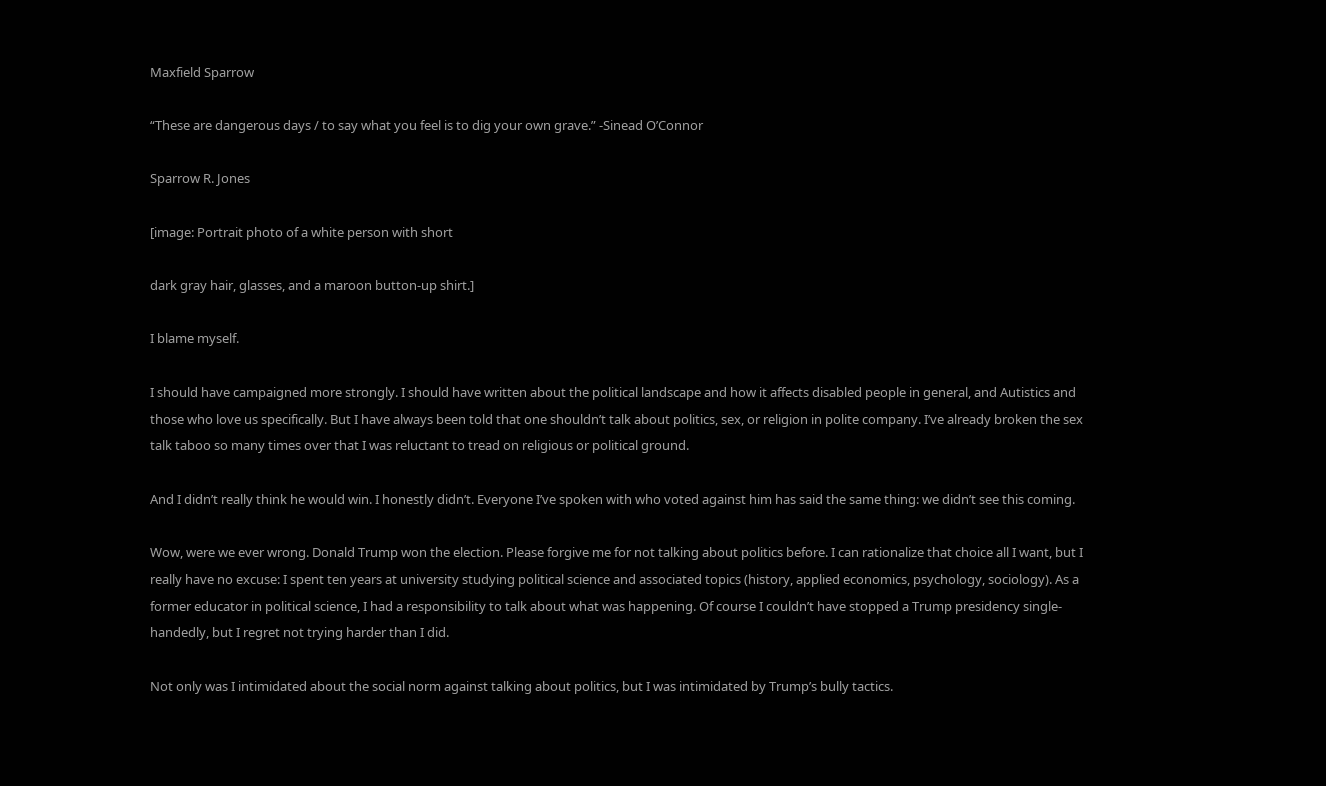Maxfield Sparrow

“These are dangerous days / to say what you feel is to dig your own grave.” -Sinead O’Connor

Sparrow R. Jones

[image: Portrait photo of a white person with short

dark gray hair, glasses, and a maroon button-up shirt.]

I blame myself.

I should have campaigned more strongly. I should have written about the political landscape and how it affects disabled people in general, and Autistics and those who love us specifically. But I have always been told that one shouldn’t talk about politics, sex, or religion in polite company. I’ve already broken the sex talk taboo so many times over that I was reluctant to tread on religious or political ground.

And I didn’t really think he would win. I honestly didn’t. Everyone I’ve spoken with who voted against him has said the same thing: we didn’t see this coming.

Wow, were we ever wrong. Donald Trump won the election. Please forgive me for not talking about politics before. I can rationalize that choice all I want, but I really have no excuse: I spent ten years at university studying political science and associated topics (history, applied economics, psychology, sociology). As a former educator in political science, I had a responsibility to talk about what was happening. Of course I couldn’t have stopped a Trump presidency single-handedly, but I regret not trying harder than I did.

Not only was I intimidated about the social norm against talking about politics, but I was intimidated by Trump’s bully tactics.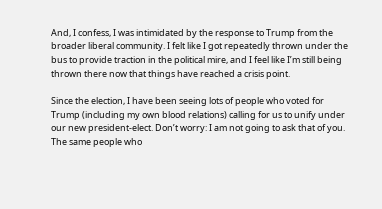And, I confess, I was intimidated by the response to Trump from the broader liberal community. I felt like I got repeatedly thrown under the bus to provide traction in the political mire, and I feel like I’m still being thrown there now that things have reached a crisis point.

Since the election, I have been seeing lots of people who voted for Trump (including my own blood relations) calling for us to unify under our new president-elect. Don’t worry: I am not going to ask that of you. The same people who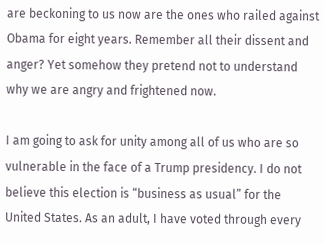are beckoning to us now are the ones who railed against Obama for eight years. Remember all their dissent and anger? Yet somehow they pretend not to understand why we are angry and frightened now.

I am going to ask for unity among all of us who are so vulnerable in the face of a Trump presidency. I do not believe this election is “business as usual” for the United States. As an adult, I have voted through every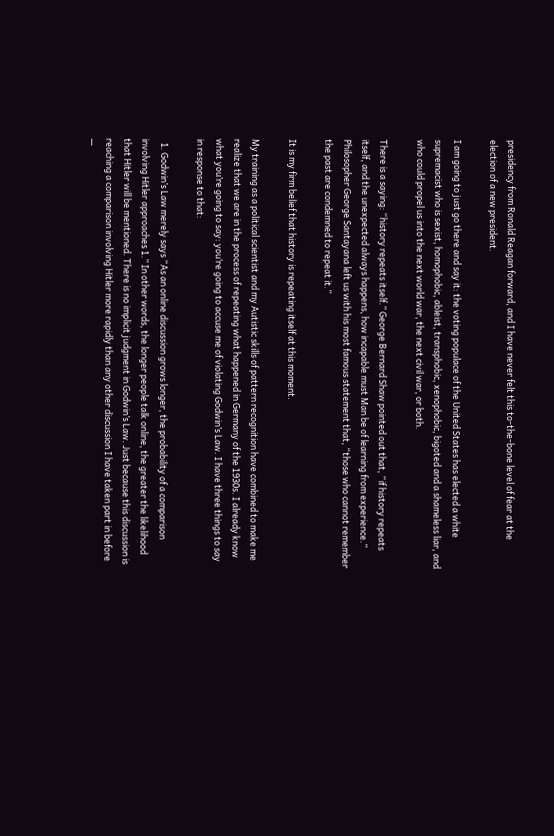presidency from Ronald Reagan forward, and I have never felt this to-the-bone level of fear at the election of a new president.

I am going to just go there and say it: the voting populace of the United States has elected a white supremacist who is sexist, homophobic, ableist, transphobic, xenophobic, bigoted and a shameless liar, and who could propel us into the next world war, the next civil war, or both.

There is a saying: “history repeats itself.” George Bernard Shaw pointed out that, “if history repeats itself, and the unexpected always happens, how incapable must Man be of learning from experience.” Philosopher George Santayana left us with his most famous statement that, “those who cannot remember the past are condemned to repeat it.”

It is my firm belief that history is repeating itself at this moment.

My training as a political scientist and my Autistic skills of pattern recognition have combined to make me realize that we are in the process of repeating what happened in Germany of the 1930s. I already know what you’re going to say: you’re going to accuse me of violating Godwin’s Law. I have three things to say in response to that:

  1. Godwin’s Law merely says “As an online discussion grows longer, the probability of a comparison involving Hitler approaches 1.” In other words, the longer people talk online, the greater the likelihood that Hitler will be mentioned. There is no implicit judgment in Godwin’s Law. Just because this discussion is reaching a comparison involving Hitler more rapidly than any other discussion I have taken part in before —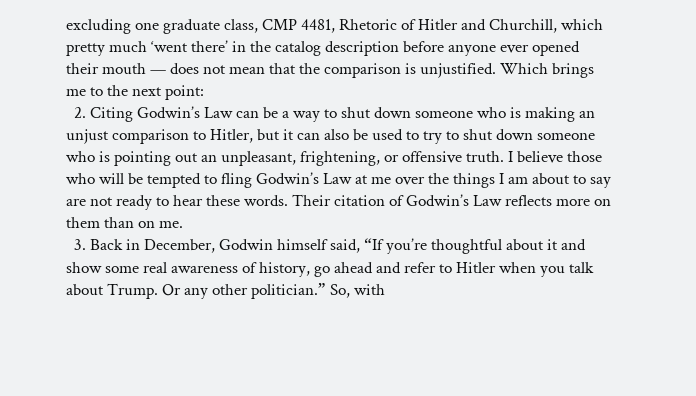excluding one graduate class, CMP 4481, Rhetoric of Hitler and Churchill, which pretty much ‘went there’ in the catalog description before anyone ever opened their mouth — does not mean that the comparison is unjustified. Which brings me to the next point:
  2. Citing Godwin’s Law can be a way to shut down someone who is making an unjust comparison to Hitler, but it can also be used to try to shut down someone who is pointing out an unpleasant, frightening, or offensive truth. I believe those who will be tempted to fling Godwin’s Law at me over the things I am about to say are not ready to hear these words. Their citation of Godwin’s Law reflects more on them than on me.
  3. Back in December, Godwin himself said, “If you’re thoughtful about it and show some real awareness of history, go ahead and refer to Hitler when you talk about Trump. Or any other politician.” So, with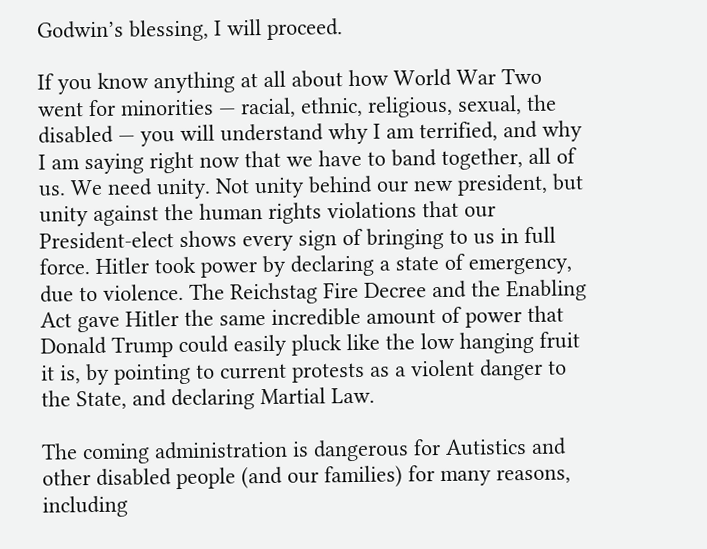Godwin’s blessing, I will proceed.

If you know anything at all about how World War Two went for minorities — racial, ethnic, religious, sexual, the disabled — you will understand why I am terrified, and why I am saying right now that we have to band together, all of us. We need unity. Not unity behind our new president, but unity against the human rights violations that our President-elect shows every sign of bringing to us in full force. Hitler took power by declaring a state of emergency, due to violence. The Reichstag Fire Decree and the Enabling Act gave Hitler the same incredible amount of power that Donald Trump could easily pluck like the low hanging fruit it is, by pointing to current protests as a violent danger to the State, and declaring Martial Law.

The coming administration is dangerous for Autistics and other disabled people (and our families) for many reasons, including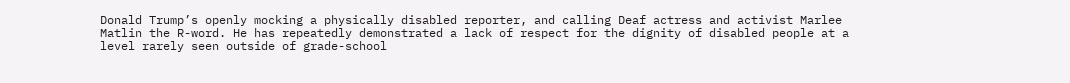Donald Trump’s openly mocking a physically disabled reporter, and calling Deaf actress and activist Marlee Matlin the R-word. He has repeatedly demonstrated a lack of respect for the dignity of disabled people at a level rarely seen outside of grade-school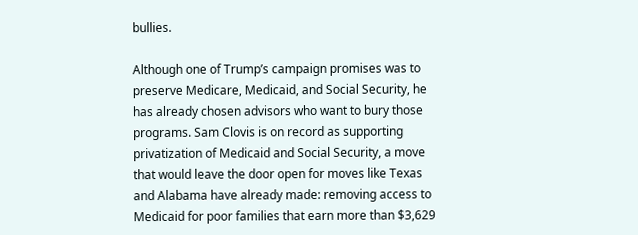bullies.

Although one of Trump’s campaign promises was to preserve Medicare, Medicaid, and Social Security, he has already chosen advisors who want to bury those programs. Sam Clovis is on record as supporting privatization of Medicaid and Social Security, a move that would leave the door open for moves like Texas and Alabama have already made: removing access to Medicaid for poor families that earn more than $3,629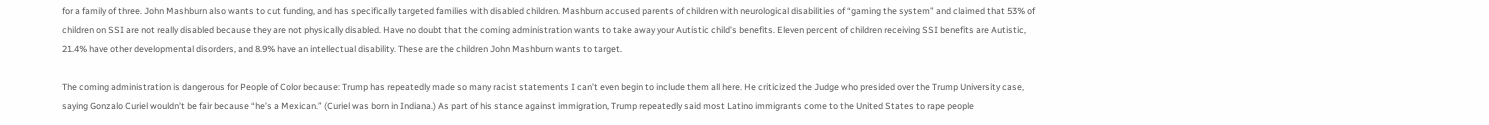for a family of three. John Mashburn also wants to cut funding, and has specifically targeted families with disabled children. Mashburn accused parents of children with neurological disabilities of “gaming the system” and claimed that 53% of children on SSI are not really disabled because they are not physically disabled. Have no doubt that the coming administration wants to take away your Autistic child’s benefits. Eleven percent of children receiving SSI benefits are Autistic, 21.4% have other developmental disorders, and 8.9% have an intellectual disability. These are the children John Mashburn wants to target.

The coming administration is dangerous for People of Color because: Trump has repeatedly made so many racist statements I can’t even begin to include them all here. He criticized the Judge who presided over the Trump University case, saying Gonzalo Curiel wouldn’t be fair because “he’s a Mexican.” (Curiel was born in Indiana.) As part of his stance against immigration, Trump repeatedly said most Latino immigrants come to the United States to rape people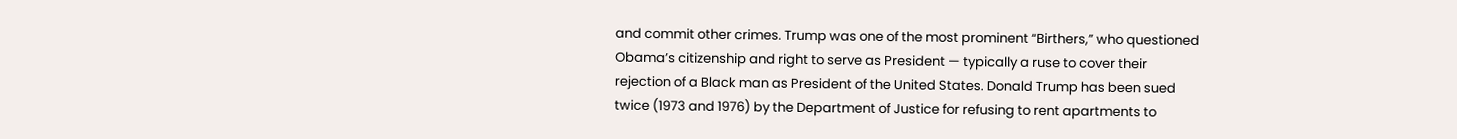and commit other crimes. Trump was one of the most prominent “Birthers,” who questioned Obama’s citizenship and right to serve as President — typically a ruse to cover their rejection of a Black man as President of the United States. Donald Trump has been sued twice (1973 and 1976) by the Department of Justice for refusing to rent apartments to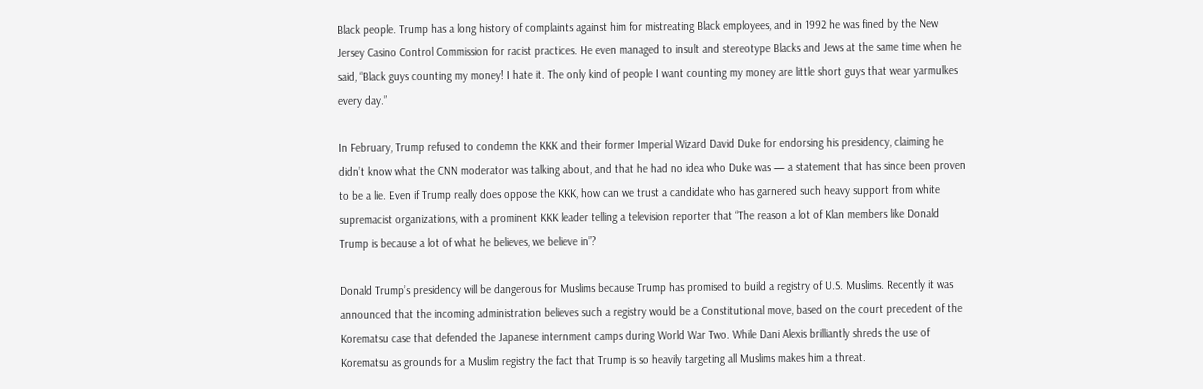Black people. Trump has a long history of complaints against him for mistreating Black employees, and in 1992 he was fined by the New Jersey Casino Control Commission for racist practices. He even managed to insult and stereotype Blacks and Jews at the same time when he said, “Black guys counting my money! I hate it. The only kind of people I want counting my money are little short guys that wear yarmulkes every day.”

In February, Trump refused to condemn the KKK and their former Imperial Wizard David Duke for endorsing his presidency, claiming he didn’t know what the CNN moderator was talking about, and that he had no idea who Duke was — a statement that has since been proven to be a lie. Even if Trump really does oppose the KKK, how can we trust a candidate who has garnered such heavy support from white supremacist organizations, with a prominent KKK leader telling a television reporter that “The reason a lot of Klan members like Donald Trump is because a lot of what he believes, we believe in”?

Donald Trump’s presidency will be dangerous for Muslims because Trump has promised to build a registry of U.S. Muslims. Recently it was announced that the incoming administration believes such a registry would be a Constitutional move, based on the court precedent of the Korematsu case that defended the Japanese internment camps during World War Two. While Dani Alexis brilliantly shreds the use of Korematsu as grounds for a Muslim registry the fact that Trump is so heavily targeting all Muslims makes him a threat.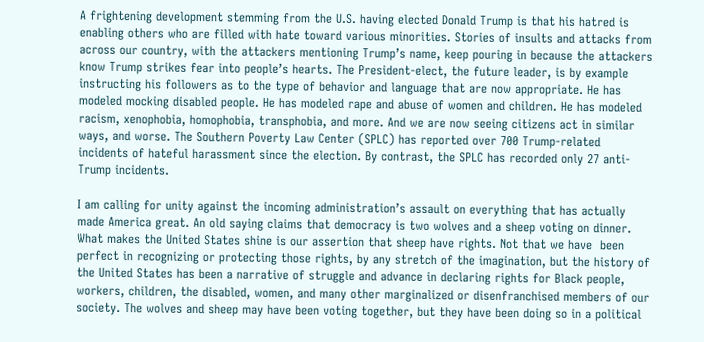A frightening development stemming from the U.S. having elected Donald Trump is that his hatred is enabling others who are filled with hate toward various minorities. Stories of insults and attacks from across our country, with the attackers mentioning Trump’s name, keep pouring in because the attackers know Trump strikes fear into people’s hearts. The President-elect, the future leader, is by example instructing his followers as to the type of behavior and language that are now appropriate. He has modeled mocking disabled people. He has modeled rape and abuse of women and children. He has modeled racism, xenophobia, homophobia, transphobia, and more. And we are now seeing citizens act in similar ways, and worse. The Southern Poverty Law Center (SPLC) has reported over 700 Trump-related incidents of hateful harassment since the election. By contrast, the SPLC has recorded only 27 anti-Trump incidents.

I am calling for unity against the incoming administration’s assault on everything that has actually made America great. An old saying claims that democracy is two wolves and a sheep voting on dinner. What makes the United States shine is our assertion that sheep have rights. Not that we have  been perfect in recognizing or protecting those rights, by any stretch of the imagination, but the history of the United States has been a narrative of struggle and advance in declaring rights for Black people, workers, children, the disabled, women, and many other marginalized or disenfranchised members of our society. The wolves and sheep may have been voting together, but they have been doing so in a political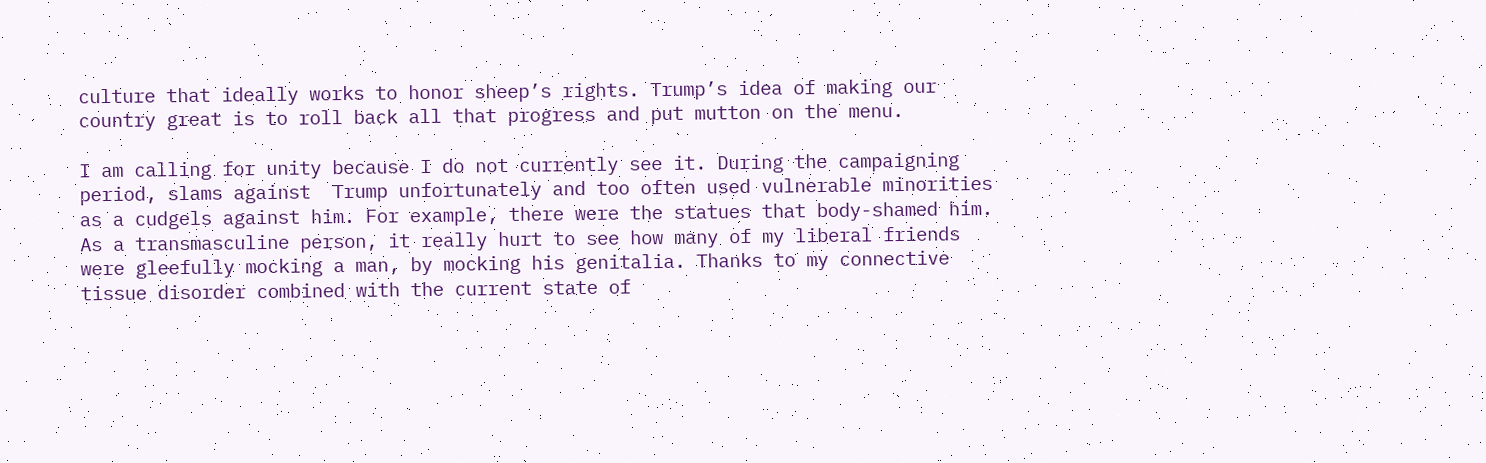culture that ideally works to honor sheep’s rights. Trump’s idea of making our country great is to roll back all that progress and put mutton on the menu.

I am calling for unity because I do not currently see it. During the campaigning period, slams against  Trump unfortunately and too often used vulnerable minorities as a cudgels against him. For example, there were the statues that body-shamed him. As a transmasculine person, it really hurt to see how many of my liberal friends were gleefully mocking a man, by mocking his genitalia. Thanks to my connective tissue disorder combined with the current state of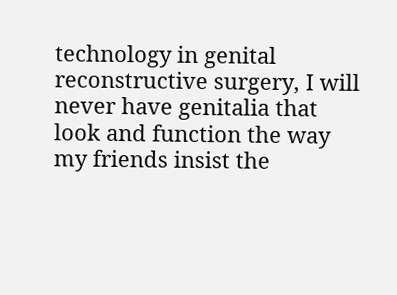technology in genital reconstructive surgery, I will never have genitalia that look and function the way my friends insist the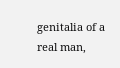genitalia of a real man,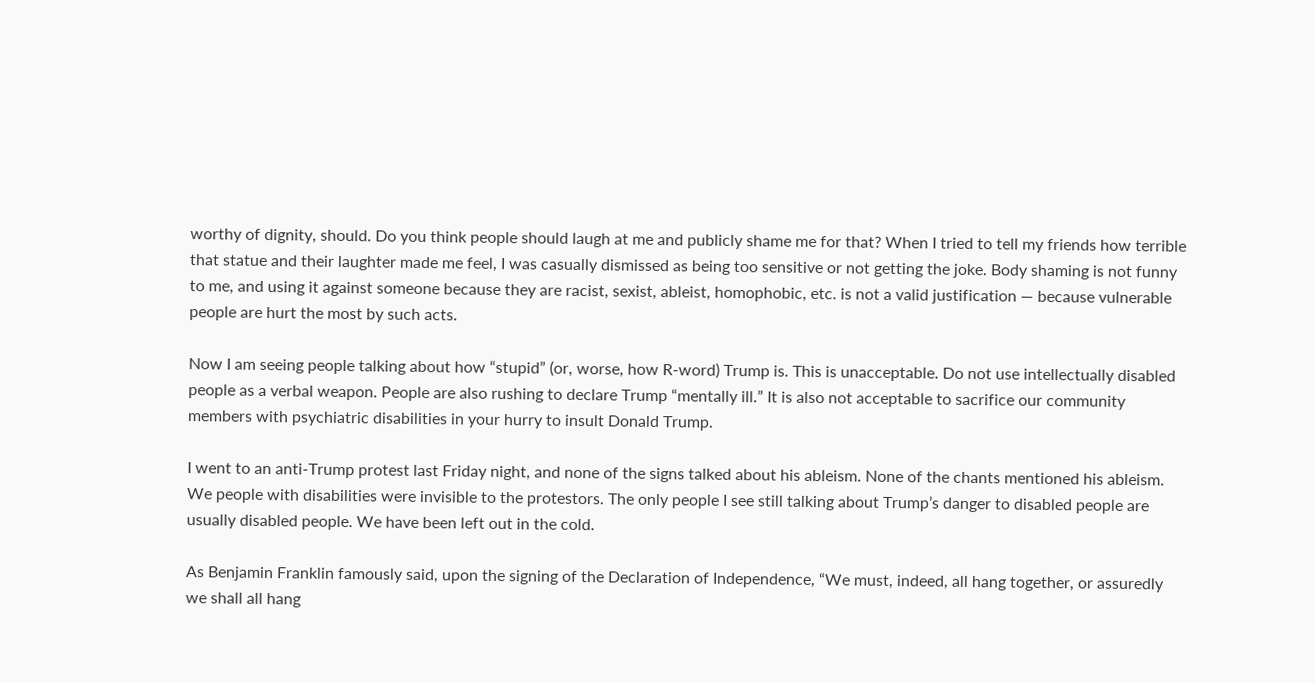worthy of dignity, should. Do you think people should laugh at me and publicly shame me for that? When I tried to tell my friends how terrible that statue and their laughter made me feel, I was casually dismissed as being too sensitive or not getting the joke. Body shaming is not funny to me, and using it against someone because they are racist, sexist, ableist, homophobic, etc. is not a valid justification — because vulnerable people are hurt the most by such acts.

Now I am seeing people talking about how “stupid” (or, worse, how R-word) Trump is. This is unacceptable. Do not use intellectually disabled people as a verbal weapon. People are also rushing to declare Trump “mentally ill.” It is also not acceptable to sacrifice our community members with psychiatric disabilities in your hurry to insult Donald Trump.

I went to an anti-Trump protest last Friday night, and none of the signs talked about his ableism. None of the chants mentioned his ableism. We people with disabilities were invisible to the protestors. The only people I see still talking about Trump’s danger to disabled people are usually disabled people. We have been left out in the cold.

As Benjamin Franklin famously said, upon the signing of the Declaration of Independence, “We must, indeed, all hang together, or assuredly we shall all hang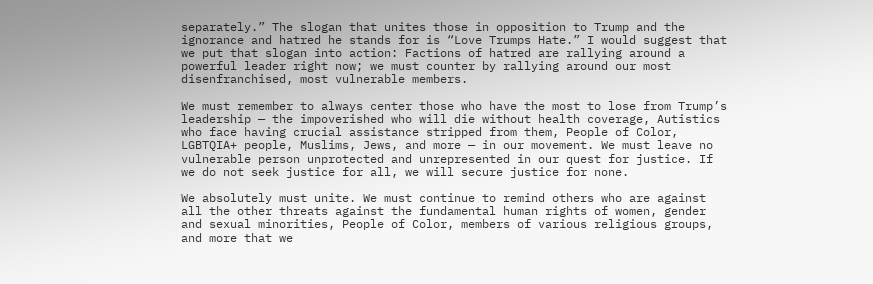separately.” The slogan that unites those in opposition to Trump and the ignorance and hatred he stands for is “Love Trumps Hate.” I would suggest that we put that slogan into action: Factions of hatred are rallying around a powerful leader right now; we must counter by rallying around our most disenfranchised, most vulnerable members.

We must remember to always center those who have the most to lose from Trump’s leadership — the impoverished who will die without health coverage, Autistics who face having crucial assistance stripped from them, People of Color, LGBTQIA+ people, Muslims, Jews, and more — in our movement. We must leave no vulnerable person unprotected and unrepresented in our quest for justice. If we do not seek justice for all, we will secure justice for none.

We absolutely must unite. We must continue to remind others who are against all the other threats against the fundamental human rights of women, gender and sexual minorities, People of Color, members of various religious groups, and more that we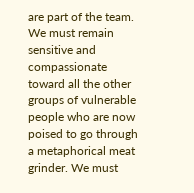are part of the team. We must remain sensitive and compassionate toward all the other groups of vulnerable people who are now poised to go through a metaphorical meat grinder. We must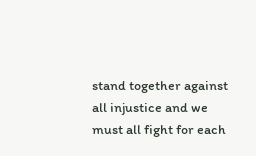stand together against all injustice and we must all fight for each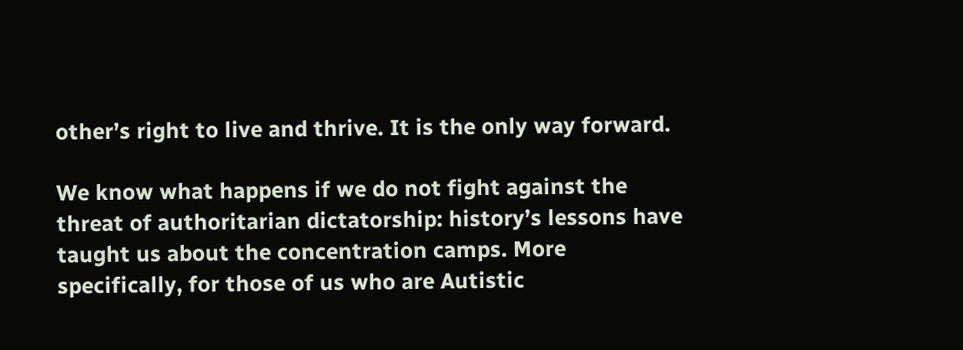other’s right to live and thrive. It is the only way forward.

We know what happens if we do not fight against the threat of authoritarian dictatorship: history’s lessons have taught us about the concentration camps. More specifically, for those of us who are Autistic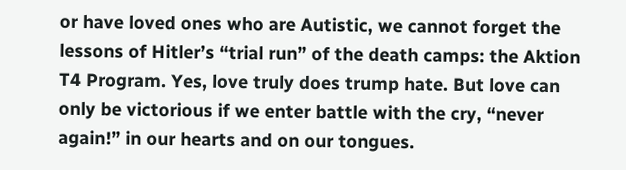or have loved ones who are Autistic, we cannot forget the lessons of Hitler’s “trial run” of the death camps: the Aktion T4 Program. Yes, love truly does trump hate. But love can only be victorious if we enter battle with the cry, “never again!” in our hearts and on our tongues.